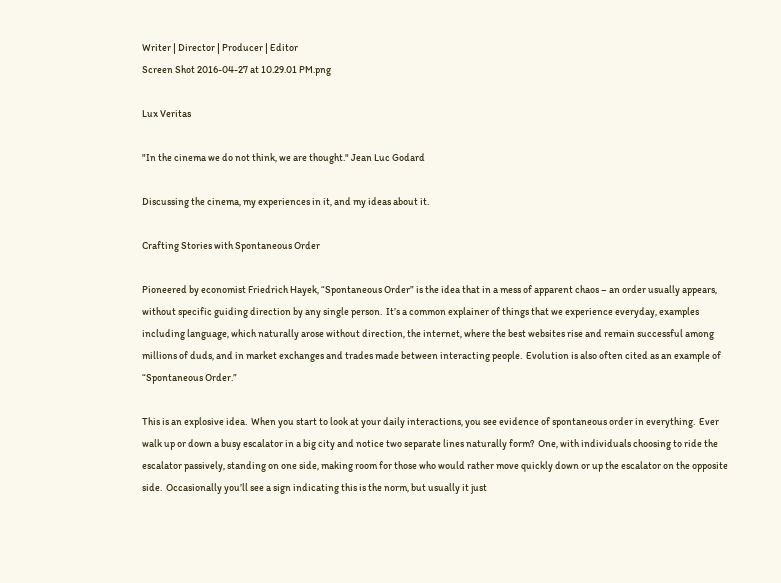Writer | Director | Producer | Editor
Screen Shot 2016-04-27 at 10.29.01 PM.png

Lux Veritas

"In the cinema we do not think, we are thought." Jean Luc Godard

Discussing the cinema, my experiences in it, and my ideas about it.

Crafting Stories with Spontaneous Order

Pioneered by economist Friedrich Hayek, “Spontaneous Order” is the idea that in a mess of apparent chaos – an order usually appears, without specific guiding direction by any single person.  It’s a common explainer of things that we experience everyday, examples including language, which naturally arose without direction, the internet, where the best websites rise and remain successful among millions of duds, and in market exchanges and trades made between interacting people.  Evolution is also often cited as an example of “Spontaneous Order.”

This is an explosive idea.  When you start to look at your daily interactions, you see evidence of spontaneous order in everything.  Ever walk up or down a busy escalator in a big city and notice two separate lines naturally form?  One, with individuals choosing to ride the escalator passively, standing on one side, making room for those who would rather move quickly down or up the escalator on the opposite side.  Occasionally you’ll see a sign indicating this is the norm, but usually it just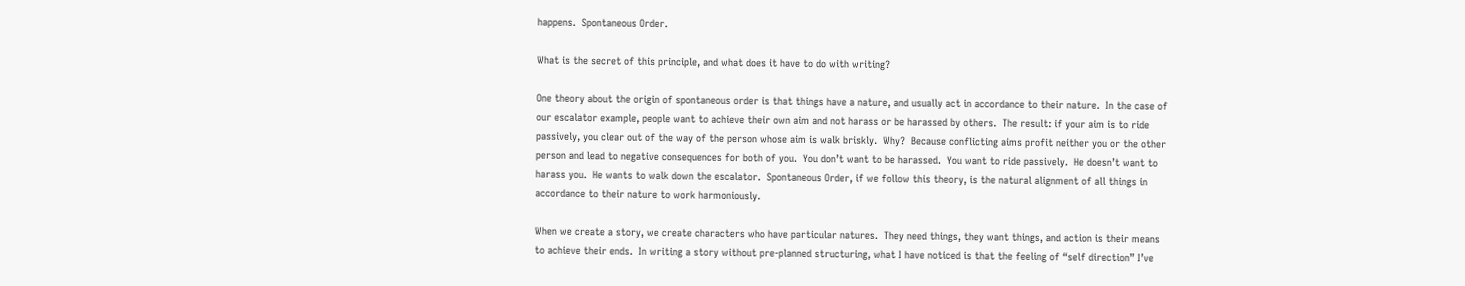happens.  Spontaneous Order.

What is the secret of this principle, and what does it have to do with writing?

One theory about the origin of spontaneous order is that things have a nature, and usually act in accordance to their nature.  In the case of our escalator example, people want to achieve their own aim and not harass or be harassed by others.  The result: if your aim is to ride passively, you clear out of the way of the person whose aim is walk briskly.  Why?  Because conflicting aims profit neither you or the other person and lead to negative consequences for both of you.  You don’t want to be harassed.  You want to ride passively.  He doesn’t want to harass you.  He wants to walk down the escalator.  Spontaneous Order, if we follow this theory, is the natural alignment of all things in accordance to their nature to work harmoniously.

When we create a story, we create characters who have particular natures.  They need things, they want things, and action is their means to achieve their ends.  In writing a story without pre-planned structuring, what I have noticed is that the feeling of “self direction” I’ve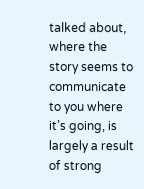talked about, where the story seems to communicate to you where it’s going, is largely a result of strong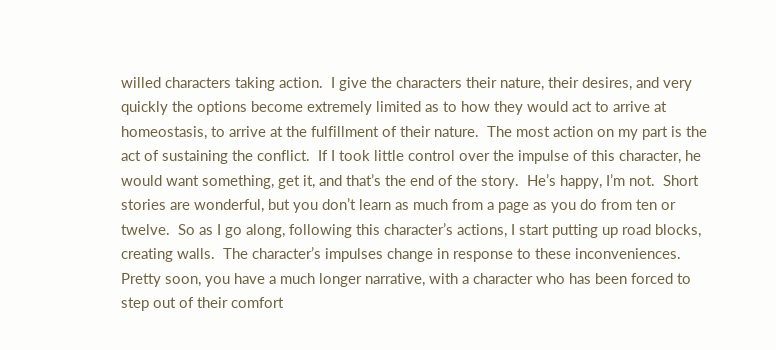willed characters taking action.  I give the characters their nature, their desires, and very quickly the options become extremely limited as to how they would act to arrive at homeostasis, to arrive at the fulfillment of their nature.  The most action on my part is the act of sustaining the conflict.  If I took little control over the impulse of this character, he would want something, get it, and that’s the end of the story.  He’s happy, I’m not.  Short stories are wonderful, but you don’t learn as much from a page as you do from ten or twelve.  So as I go along, following this character’s actions, I start putting up road blocks, creating walls.  The character’s impulses change in response to these inconveniences.  Pretty soon, you have a much longer narrative, with a character who has been forced to step out of their comfort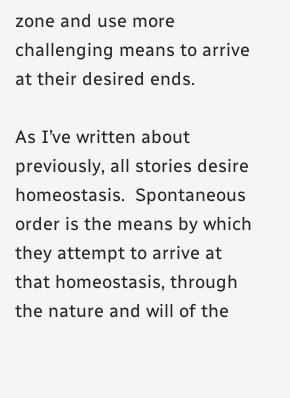zone and use more challenging means to arrive at their desired ends.

As I’ve written about previously, all stories desire homeostasis.  Spontaneous order is the means by which they attempt to arrive at that homeostasis, through the nature and will of the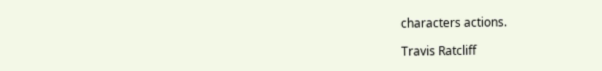characters actions.

Travis Ratcliff